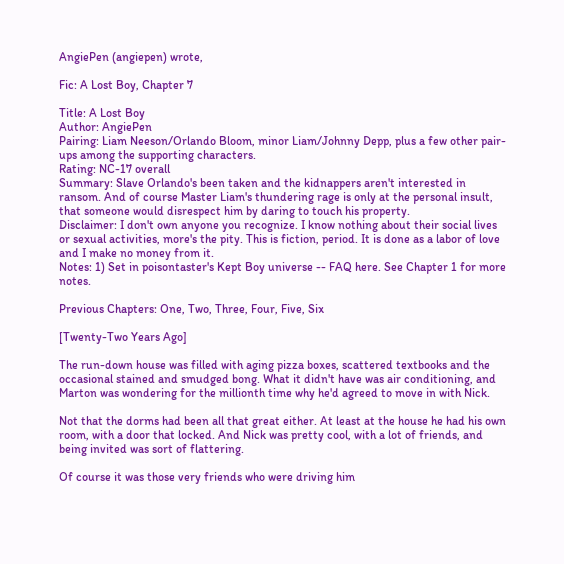AngiePen (angiepen) wrote,

Fic: A Lost Boy, Chapter 7

Title: A Lost Boy
Author: AngiePen
Pairing: Liam Neeson/Orlando Bloom, minor Liam/Johnny Depp, plus a few other pair-ups among the supporting characters.
Rating: NC-17 overall
Summary: Slave Orlando's been taken and the kidnappers aren't interested in ransom. And of course Master Liam's thundering rage is only at the personal insult, that someone would disrespect him by daring to touch his property.
Disclaimer: I don't own anyone you recognize. I know nothing about their social lives or sexual activities, more's the pity. This is fiction, period. It is done as a labor of love and I make no money from it.
Notes: 1) Set in poisontaster's Kept Boy universe -- FAQ here. See Chapter 1 for more notes.

Previous Chapters: One, Two, Three, Four, Five, Six

[Twenty-Two Years Ago]

The run-down house was filled with aging pizza boxes, scattered textbooks and the occasional stained and smudged bong. What it didn't have was air conditioning, and Marton was wondering for the millionth time why he'd agreed to move in with Nick.

Not that the dorms had been all that great either. At least at the house he had his own room, with a door that locked. And Nick was pretty cool, with a lot of friends, and being invited was sort of flattering.

Of course it was those very friends who were driving him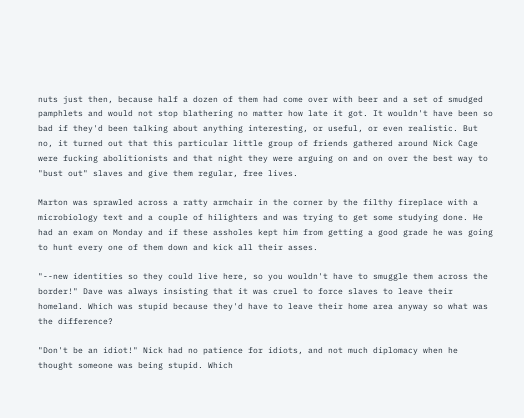nuts just then, because half a dozen of them had come over with beer and a set of smudged pamphlets and would not stop blathering no matter how late it got. It wouldn't have been so bad if they'd been talking about anything interesting, or useful, or even realistic. But no, it turned out that this particular little group of friends gathered around Nick Cage were fucking abolitionists and that night they were arguing on and on over the best way to "bust out" slaves and give them regular, free lives.

Marton was sprawled across a ratty armchair in the corner by the filthy fireplace with a microbiology text and a couple of hilighters and was trying to get some studying done. He had an exam on Monday and if these assholes kept him from getting a good grade he was going to hunt every one of them down and kick all their asses.

"--new identities so they could live here, so you wouldn't have to smuggle them across the border!" Dave was always insisting that it was cruel to force slaves to leave their homeland. Which was stupid because they'd have to leave their home area anyway so what was the difference?

"Don't be an idiot!" Nick had no patience for idiots, and not much diplomacy when he thought someone was being stupid. Which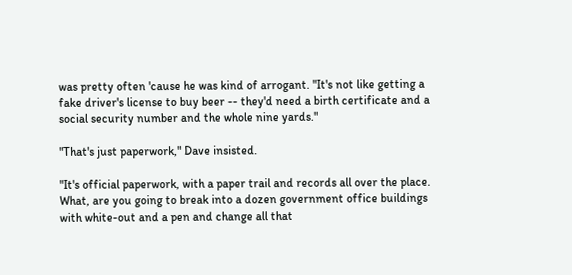was pretty often 'cause he was kind of arrogant. "It's not like getting a fake driver's license to buy beer -- they'd need a birth certificate and a social security number and the whole nine yards."

"That's just paperwork," Dave insisted.

"It's official paperwork, with a paper trail and records all over the place. What, are you going to break into a dozen government office buildings with white-out and a pen and change all that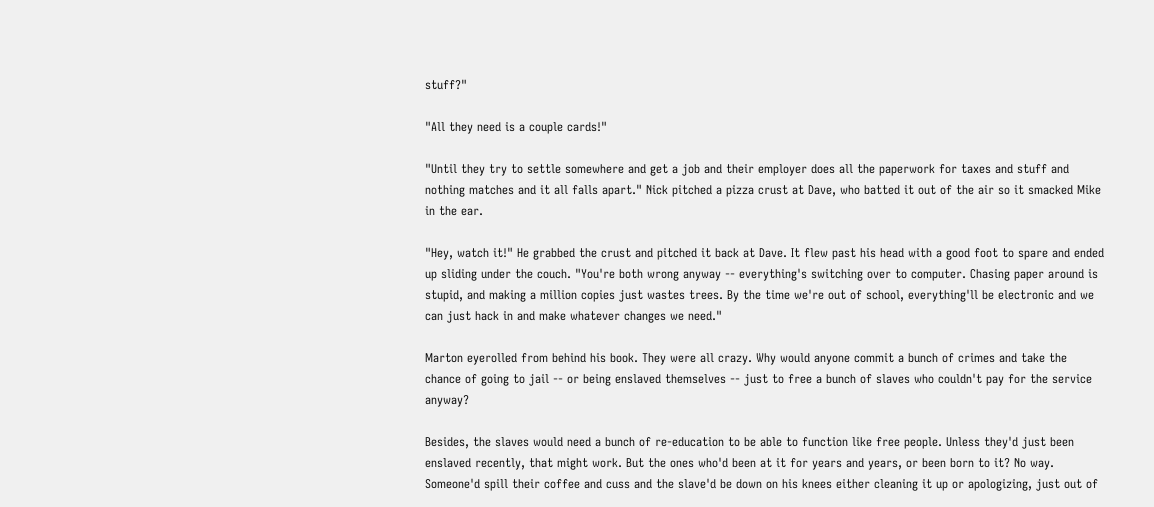stuff?"

"All they need is a couple cards!"

"Until they try to settle somewhere and get a job and their employer does all the paperwork for taxes and stuff and nothing matches and it all falls apart." Nick pitched a pizza crust at Dave, who batted it out of the air so it smacked Mike in the ear.

"Hey, watch it!" He grabbed the crust and pitched it back at Dave. It flew past his head with a good foot to spare and ended up sliding under the couch. "You're both wrong anyway -- everything's switching over to computer. Chasing paper around is stupid, and making a million copies just wastes trees. By the time we're out of school, everything'll be electronic and we can just hack in and make whatever changes we need."

Marton eyerolled from behind his book. They were all crazy. Why would anyone commit a bunch of crimes and take the chance of going to jail -- or being enslaved themselves -- just to free a bunch of slaves who couldn't pay for the service anyway?

Besides, the slaves would need a bunch of re-education to be able to function like free people. Unless they'd just been enslaved recently, that might work. But the ones who'd been at it for years and years, or been born to it? No way. Someone'd spill their coffee and cuss and the slave'd be down on his knees either cleaning it up or apologizing, just out of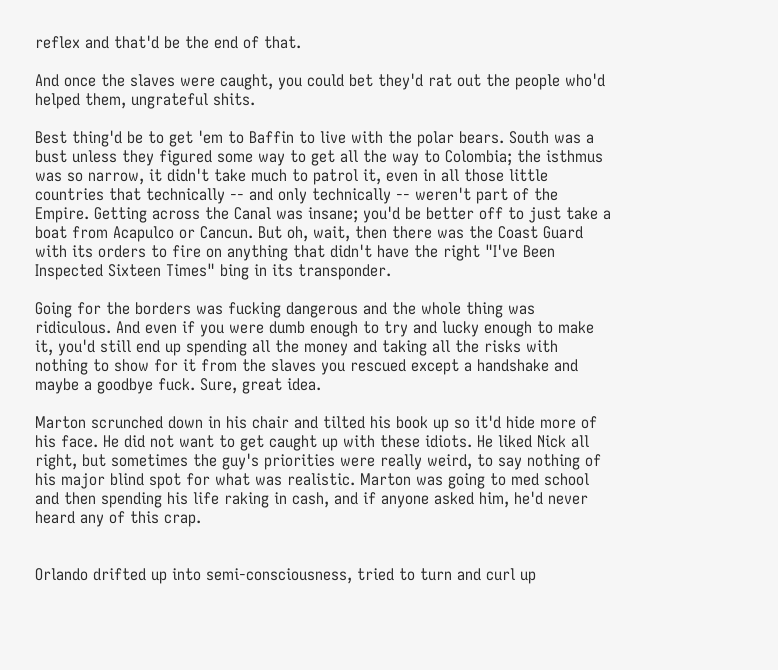reflex and that'd be the end of that.

And once the slaves were caught, you could bet they'd rat out the people who'd helped them, ungrateful shits.

Best thing'd be to get 'em to Baffin to live with the polar bears. South was a bust unless they figured some way to get all the way to Colombia; the isthmus was so narrow, it didn't take much to patrol it, even in all those little countries that technically -- and only technically -- weren't part of the Empire. Getting across the Canal was insane; you'd be better off to just take a boat from Acapulco or Cancun. But oh, wait, then there was the Coast Guard with its orders to fire on anything that didn't have the right "I've Been Inspected Sixteen Times" bing in its transponder.

Going for the borders was fucking dangerous and the whole thing was ridiculous. And even if you were dumb enough to try and lucky enough to make it, you'd still end up spending all the money and taking all the risks with nothing to show for it from the slaves you rescued except a handshake and maybe a goodbye fuck. Sure, great idea.

Marton scrunched down in his chair and tilted his book up so it'd hide more of his face. He did not want to get caught up with these idiots. He liked Nick all right, but sometimes the guy's priorities were really weird, to say nothing of his major blind spot for what was realistic. Marton was going to med school and then spending his life raking in cash, and if anyone asked him, he'd never heard any of this crap.


Orlando drifted up into semi-consciousness, tried to turn and curl up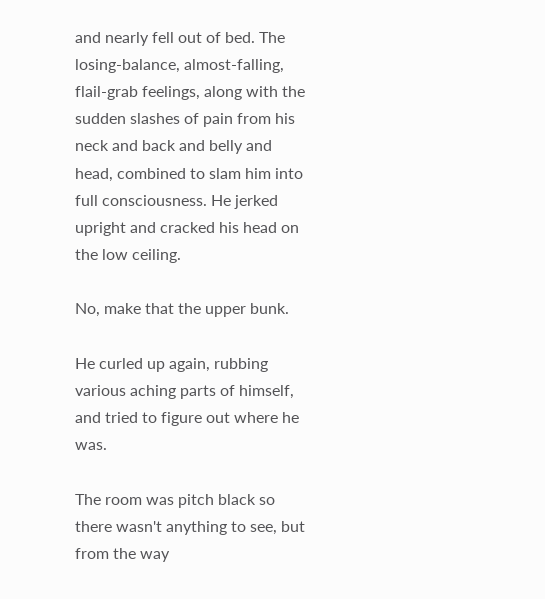and nearly fell out of bed. The losing-balance, almost-falling, flail-grab feelings, along with the sudden slashes of pain from his neck and back and belly and head, combined to slam him into full consciousness. He jerked upright and cracked his head on the low ceiling.

No, make that the upper bunk.

He curled up again, rubbing various aching parts of himself, and tried to figure out where he was.

The room was pitch black so there wasn't anything to see, but from the way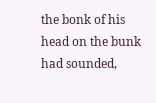the bonk of his head on the bunk had sounded,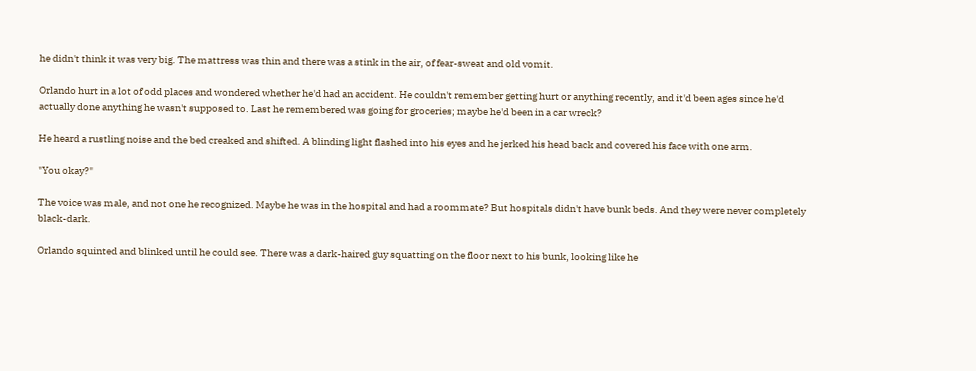he didn't think it was very big. The mattress was thin and there was a stink in the air, of fear-sweat and old vomit.

Orlando hurt in a lot of odd places and wondered whether he'd had an accident. He couldn't remember getting hurt or anything recently, and it'd been ages since he'd actually done anything he wasn't supposed to. Last he remembered was going for groceries; maybe he'd been in a car wreck?

He heard a rustling noise and the bed creaked and shifted. A blinding light flashed into his eyes and he jerked his head back and covered his face with one arm.

"You okay?"

The voice was male, and not one he recognized. Maybe he was in the hospital and had a roommate? But hospitals didn't have bunk beds. And they were never completely black-dark.

Orlando squinted and blinked until he could see. There was a dark-haired guy squatting on the floor next to his bunk, looking like he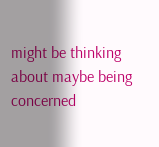might be thinking about maybe being concerned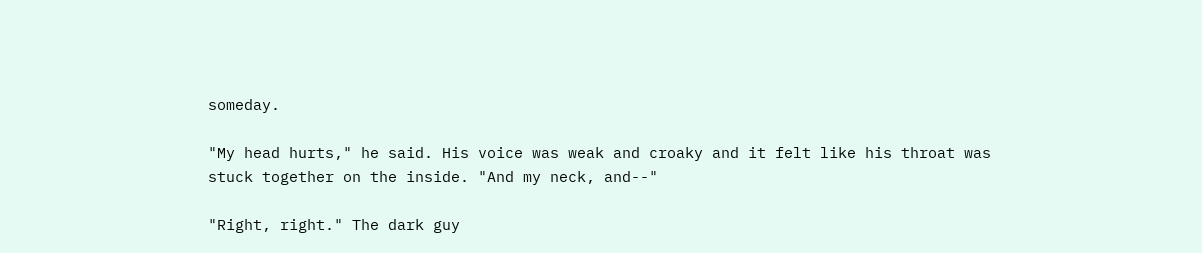someday.

"My head hurts," he said. His voice was weak and croaky and it felt like his throat was stuck together on the inside. "And my neck, and--"

"Right, right." The dark guy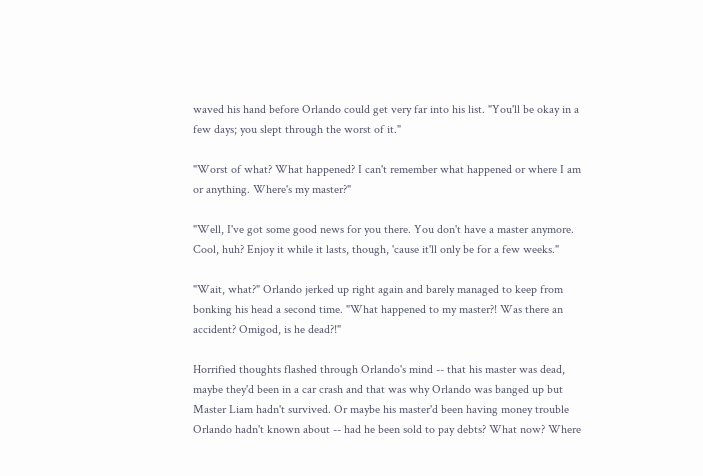waved his hand before Orlando could get very far into his list. "You'll be okay in a few days; you slept through the worst of it."

"Worst of what? What happened? I can't remember what happened or where I am or anything. Where's my master?"

"Well, I've got some good news for you there. You don't have a master anymore. Cool, huh? Enjoy it while it lasts, though, 'cause it'll only be for a few weeks."

"Wait, what?" Orlando jerked up right again and barely managed to keep from bonking his head a second time. "What happened to my master?! Was there an accident? Omigod, is he dead?!"

Horrified thoughts flashed through Orlando's mind -- that his master was dead, maybe they'd been in a car crash and that was why Orlando was banged up but Master Liam hadn't survived. Or maybe his master'd been having money trouble Orlando hadn't known about -- had he been sold to pay debts? What now? Where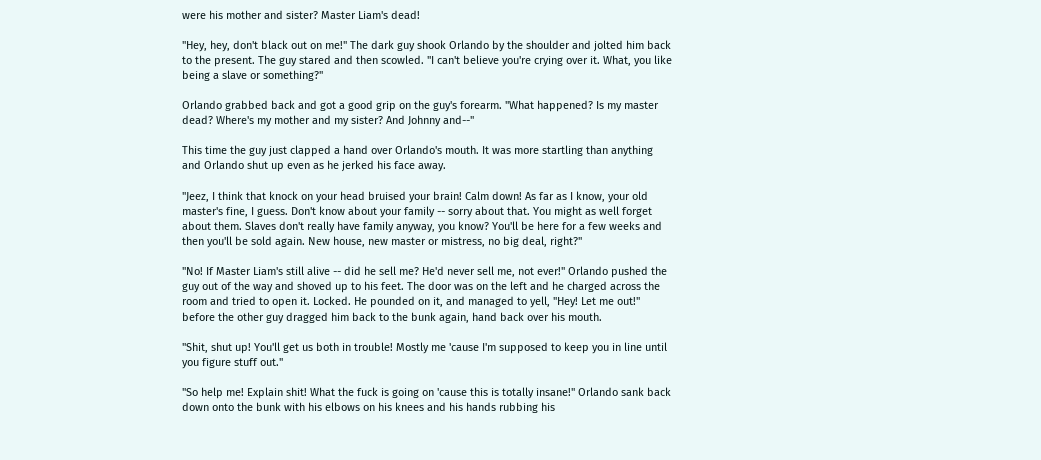were his mother and sister? Master Liam's dead!

"Hey, hey, don't black out on me!" The dark guy shook Orlando by the shoulder and jolted him back to the present. The guy stared and then scowled. "I can't believe you're crying over it. What, you like being a slave or something?"

Orlando grabbed back and got a good grip on the guy's forearm. "What happened? Is my master dead? Where's my mother and my sister? And Johnny and--"

This time the guy just clapped a hand over Orlando's mouth. It was more startling than anything and Orlando shut up even as he jerked his face away.

"Jeez, I think that knock on your head bruised your brain! Calm down! As far as I know, your old master's fine, I guess. Don't know about your family -- sorry about that. You might as well forget about them. Slaves don't really have family anyway, you know? You'll be here for a few weeks and then you'll be sold again. New house, new master or mistress, no big deal, right?"

"No! If Master Liam's still alive -- did he sell me? He'd never sell me, not ever!" Orlando pushed the guy out of the way and shoved up to his feet. The door was on the left and he charged across the room and tried to open it. Locked. He pounded on it, and managed to yell, "Hey! Let me out!" before the other guy dragged him back to the bunk again, hand back over his mouth.

"Shit, shut up! You'll get us both in trouble! Mostly me 'cause I'm supposed to keep you in line until you figure stuff out."

"So help me! Explain shit! What the fuck is going on 'cause this is totally insane!" Orlando sank back down onto the bunk with his elbows on his knees and his hands rubbing his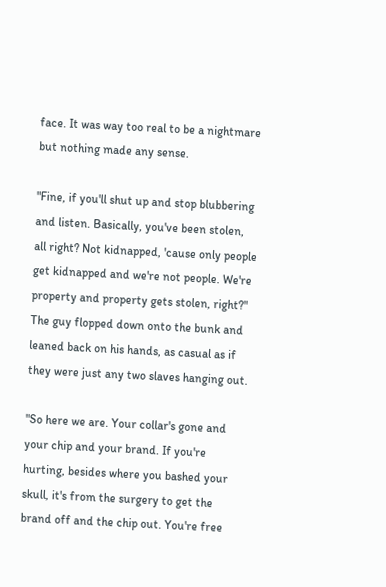face. It was way too real to be a nightmare but nothing made any sense.

"Fine, if you'll shut up and stop blubbering and listen. Basically, you've been stolen, all right? Not kidnapped, 'cause only people get kidnapped and we're not people. We're property and property gets stolen, right?" The guy flopped down onto the bunk and leaned back on his hands, as casual as if they were just any two slaves hanging out.

"So here we are. Your collar's gone and your chip and your brand. If you're hurting, besides where you bashed your skull, it's from the surgery to get the brand off and the chip out. You're free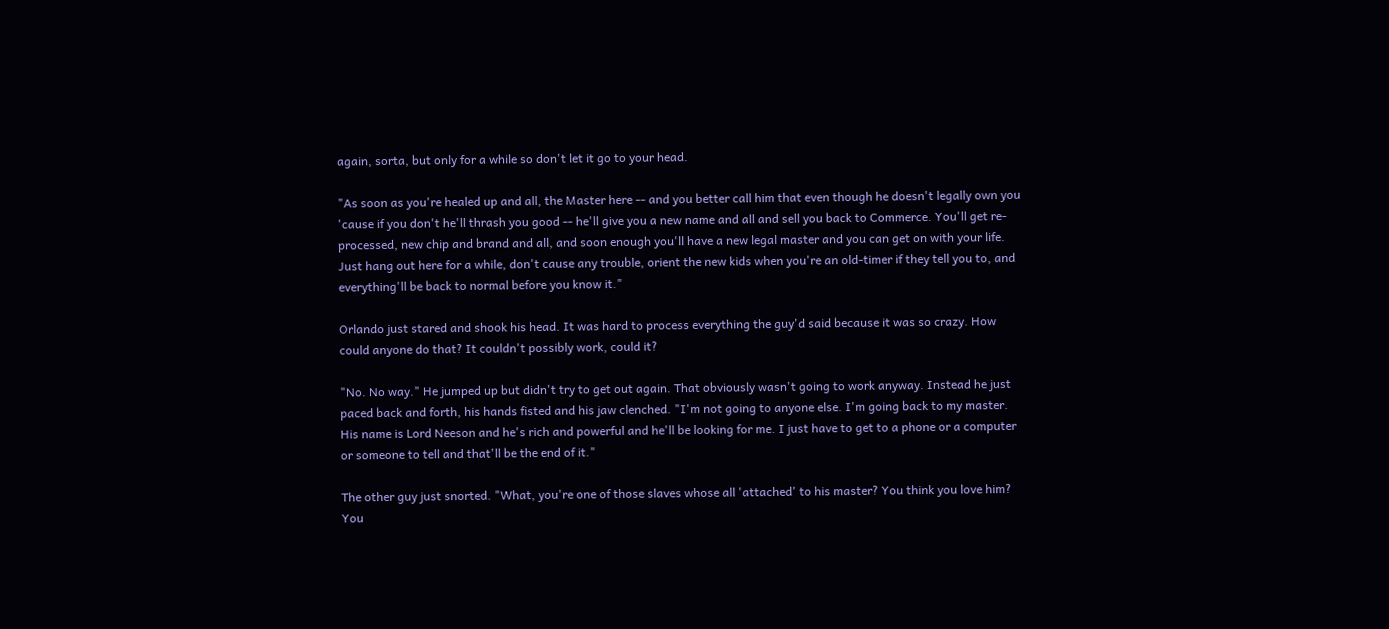again, sorta, but only for a while so don't let it go to your head.

"As soon as you're healed up and all, the Master here -- and you better call him that even though he doesn't legally own you 'cause if you don't he'll thrash you good -- he'll give you a new name and all and sell you back to Commerce. You'll get re-processed, new chip and brand and all, and soon enough you'll have a new legal master and you can get on with your life. Just hang out here for a while, don't cause any trouble, orient the new kids when you're an old-timer if they tell you to, and everything'll be back to normal before you know it."

Orlando just stared and shook his head. It was hard to process everything the guy'd said because it was so crazy. How could anyone do that? It couldn't possibly work, could it?

"No. No way." He jumped up but didn't try to get out again. That obviously wasn't going to work anyway. Instead he just paced back and forth, his hands fisted and his jaw clenched. "I'm not going to anyone else. I'm going back to my master. His name is Lord Neeson and he's rich and powerful and he'll be looking for me. I just have to get to a phone or a computer or someone to tell and that'll be the end of it."

The other guy just snorted. "What, you're one of those slaves whose all 'attached' to his master? You think you love him? You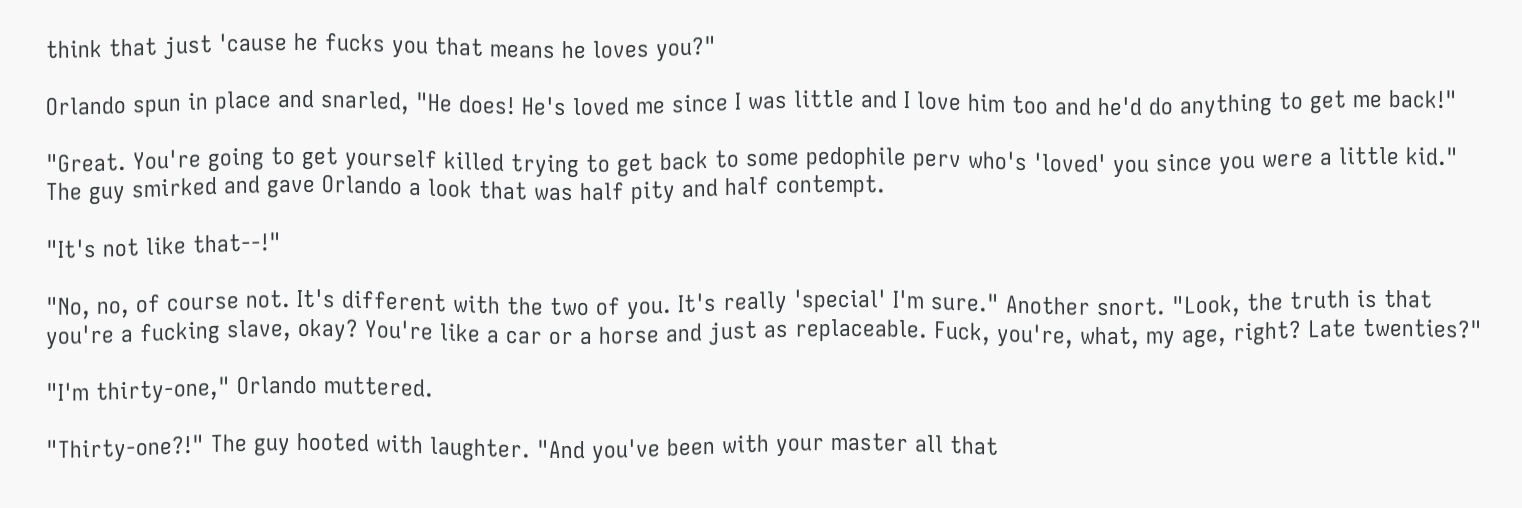think that just 'cause he fucks you that means he loves you?"

Orlando spun in place and snarled, "He does! He's loved me since I was little and I love him too and he'd do anything to get me back!"

"Great. You're going to get yourself killed trying to get back to some pedophile perv who's 'loved' you since you were a little kid." The guy smirked and gave Orlando a look that was half pity and half contempt.

"It's not like that--!"

"No, no, of course not. It's different with the two of you. It's really 'special' I'm sure." Another snort. "Look, the truth is that you're a fucking slave, okay? You're like a car or a horse and just as replaceable. Fuck, you're, what, my age, right? Late twenties?"

"I'm thirty-one," Orlando muttered.

"Thirty-one?!" The guy hooted with laughter. "And you've been with your master all that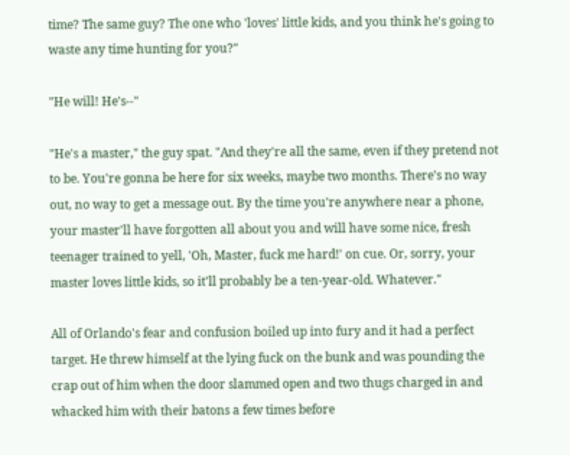time? The same guy? The one who 'loves' little kids, and you think he's going to waste any time hunting for you?"

"He will! He's--"

"He's a master," the guy spat. "And they're all the same, even if they pretend not to be. You're gonna be here for six weeks, maybe two months. There's no way out, no way to get a message out. By the time you're anywhere near a phone, your master'll have forgotten all about you and will have some nice, fresh teenager trained to yell, 'Oh, Master, fuck me hard!' on cue. Or, sorry, your master loves little kids, so it'll probably be a ten-year-old. Whatever."

All of Orlando's fear and confusion boiled up into fury and it had a perfect target. He threw himself at the lying fuck on the bunk and was pounding the crap out of him when the door slammed open and two thugs charged in and whacked him with their batons a few times before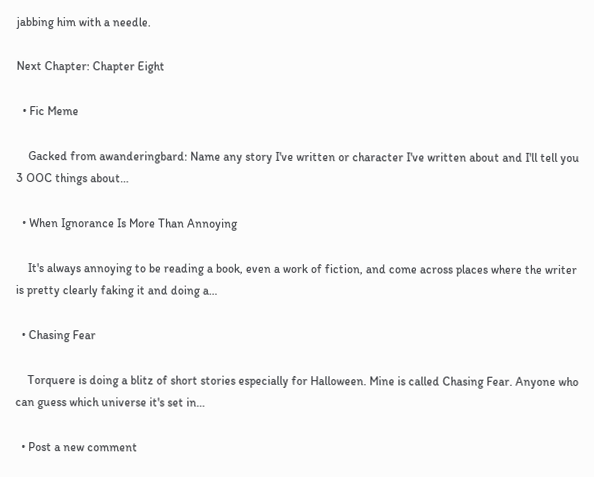jabbing him with a needle.

Next Chapter: Chapter Eight

  • Fic Meme

    Gacked from awanderingbard: Name any story I've written or character I've written about and I'll tell you 3 OOC things about…

  • When Ignorance Is More Than Annoying

    It's always annoying to be reading a book, even a work of fiction, and come across places where the writer is pretty clearly faking it and doing a…

  • Chasing Fear

    Torquere is doing a blitz of short stories especially for Halloween. Mine is called Chasing Fear. Anyone who can guess which universe it's set in…

  • Post a new comment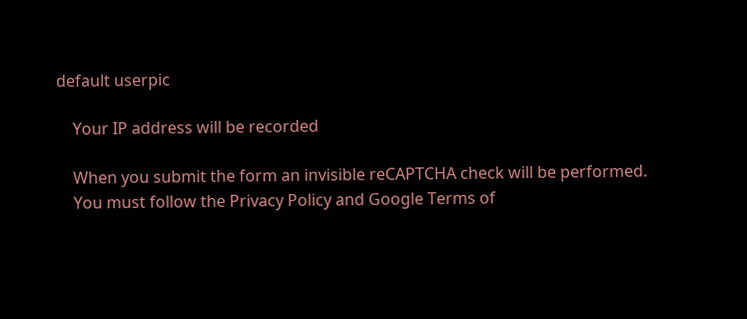default userpic

    Your IP address will be recorded

    When you submit the form an invisible reCAPTCHA check will be performed.
    You must follow the Privacy Policy and Google Terms of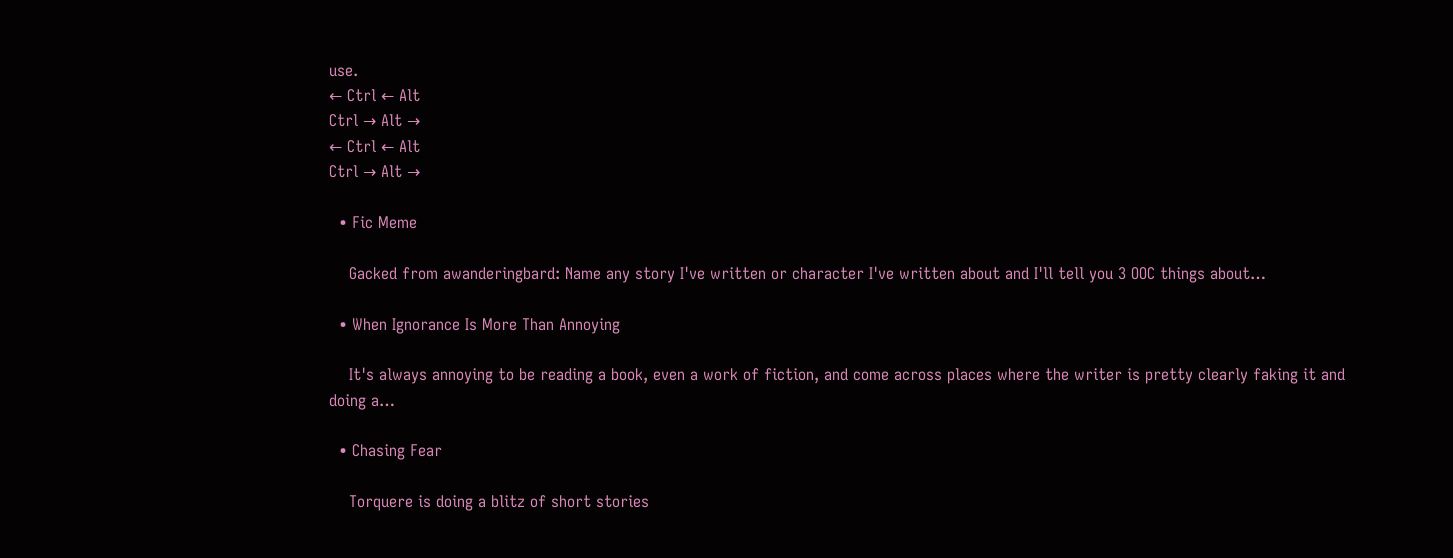use.
← Ctrl ← Alt
Ctrl → Alt →
← Ctrl ← Alt
Ctrl → Alt →

  • Fic Meme

    Gacked from awanderingbard: Name any story I've written or character I've written about and I'll tell you 3 OOC things about…

  • When Ignorance Is More Than Annoying

    It's always annoying to be reading a book, even a work of fiction, and come across places where the writer is pretty clearly faking it and doing a…

  • Chasing Fear

    Torquere is doing a blitz of short stories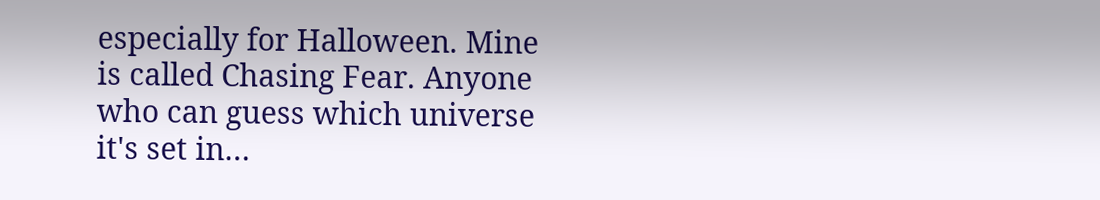especially for Halloween. Mine is called Chasing Fear. Anyone who can guess which universe it's set in…